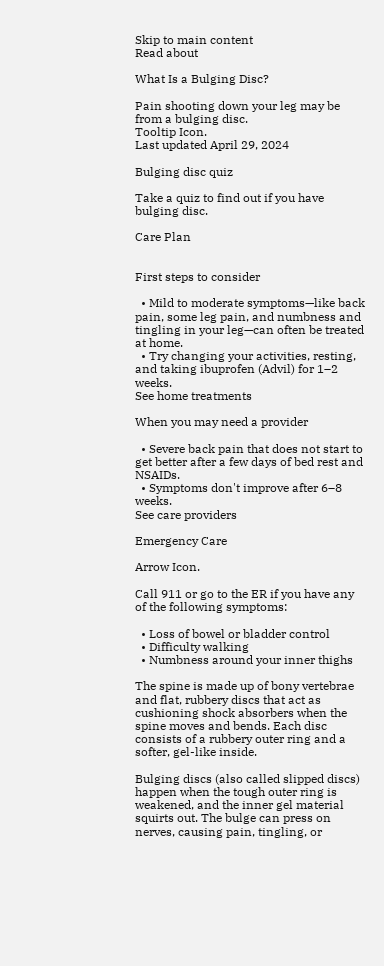Skip to main content
Read about

What Is a Bulging Disc?

Pain shooting down your leg may be from a bulging disc.
Tooltip Icon.
Last updated April 29, 2024

Bulging disc quiz

Take a quiz to find out if you have bulging disc.

Care Plan


First steps to consider

  • Mild to moderate symptoms—like back pain, some leg pain, and numbness and tingling in your leg—can often be treated at home.
  • Try changing your activities, resting, and taking ibuprofen (Advil) for 1–2 weeks.
See home treatments

When you may need a provider

  • Severe back pain that does not start to get better after a few days of bed rest and NSAIDs.
  • Symptoms don't improve after 6–8 weeks.
See care providers

Emergency Care

Arrow Icon.

Call 911 or go to the ER if you have any of the following symptoms:

  • Loss of bowel or bladder control
  • Difficulty walking
  • Numbness around your inner thighs

The spine is made up of bony vertebrae and flat, rubbery discs that act as cushioning shock absorbers when the spine moves and bends. Each disc consists of a rubbery outer ring and a softer, gel-like inside.

Bulging discs (also called slipped discs) happen when the tough outer ring is weakened, and the inner gel material squirts out. The bulge can press on nerves, causing pain, tingling, or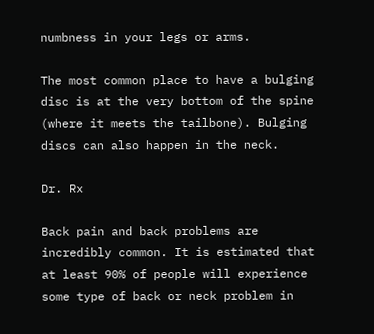numbness in your legs or arms.

The most common place to have a bulging disc is at the very bottom of the spine (where it meets the tailbone). Bulging discs can also happen in the neck.

Dr. Rx

Back pain and back problems are incredibly common. It is estimated that at least 90% of people will experience some type of back or neck problem in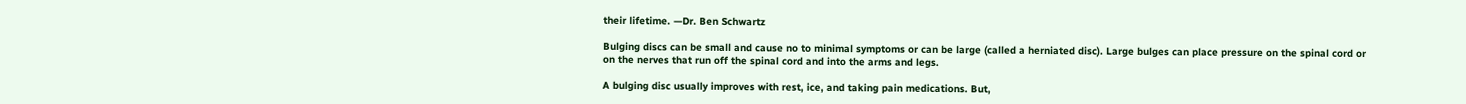their lifetime. —Dr. Ben Schwartz

Bulging discs can be small and cause no to minimal symptoms or can be large (called a herniated disc). Large bulges can place pressure on the spinal cord or on the nerves that run off the spinal cord and into the arms and legs.

A bulging disc usually improves with rest, ice, and taking pain medications. But,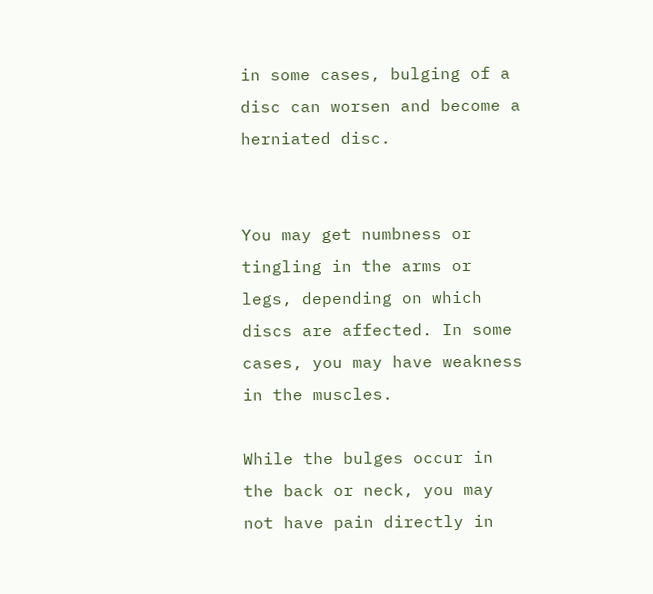in some cases, bulging of a disc can worsen and become a herniated disc.


You may get numbness or tingling in the arms or legs, depending on which discs are affected. In some cases, you may have weakness in the muscles.

While the bulges occur in the back or neck, you may not have pain directly in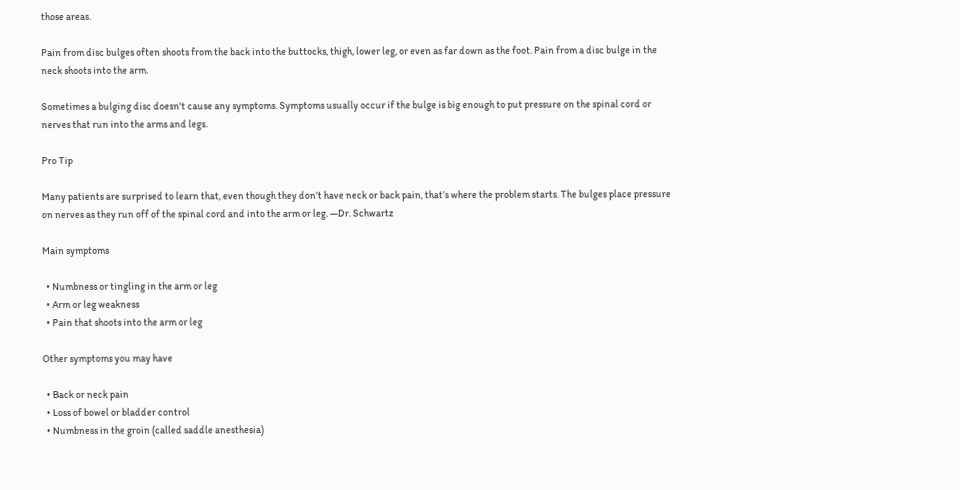those areas.

Pain from disc bulges often shoots from the back into the buttocks, thigh, lower leg, or even as far down as the foot. Pain from a disc bulge in the neck shoots into the arm.

Sometimes a bulging disc doesn't cause any symptoms. Symptoms usually occur if the bulge is big enough to put pressure on the spinal cord or nerves that run into the arms and legs.

Pro Tip

Many patients are surprised to learn that, even though they don’t have neck or back pain, that’s where the problem starts. The bulges place pressure on nerves as they run off of the spinal cord and into the arm or leg. —Dr. Schwartz

Main symptoms

  • Numbness or tingling in the arm or leg
  • Arm or leg weakness
  • Pain that shoots into the arm or leg

Other symptoms you may have

  • Back or neck pain
  • Loss of bowel or bladder control
  • Numbness in the groin (called saddle anesthesia)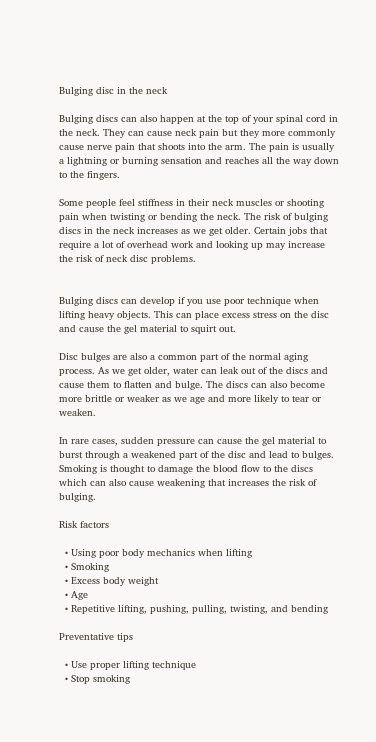Bulging disc in the neck

Bulging discs can also happen at the top of your spinal cord in the neck. They can cause neck pain but they more commonly cause nerve pain that shoots into the arm. The pain is usually a lightning or burning sensation and reaches all the way down to the fingers.

Some people feel stiffness in their neck muscles or shooting pain when twisting or bending the neck. The risk of bulging discs in the neck increases as we get older. Certain jobs that require a lot of overhead work and looking up may increase the risk of neck disc problems.


Bulging discs can develop if you use poor technique when lifting heavy objects. This can place excess stress on the disc and cause the gel material to squirt out.

Disc bulges are also a common part of the normal aging process. As we get older, water can leak out of the discs and cause them to flatten and bulge. The discs can also become more brittle or weaker as we age and more likely to tear or weaken.

In rare cases, sudden pressure can cause the gel material to burst through a weakened part of the disc and lead to bulges. Smoking is thought to damage the blood flow to the discs which can also cause weakening that increases the risk of bulging.

Risk factors

  • Using poor body mechanics when lifting
  • Smoking
  • Excess body weight
  • Age
  • Repetitive lifting, pushing, pulling, twisting, and bending

Preventative tips

  • Use proper lifting technique
  • Stop smoking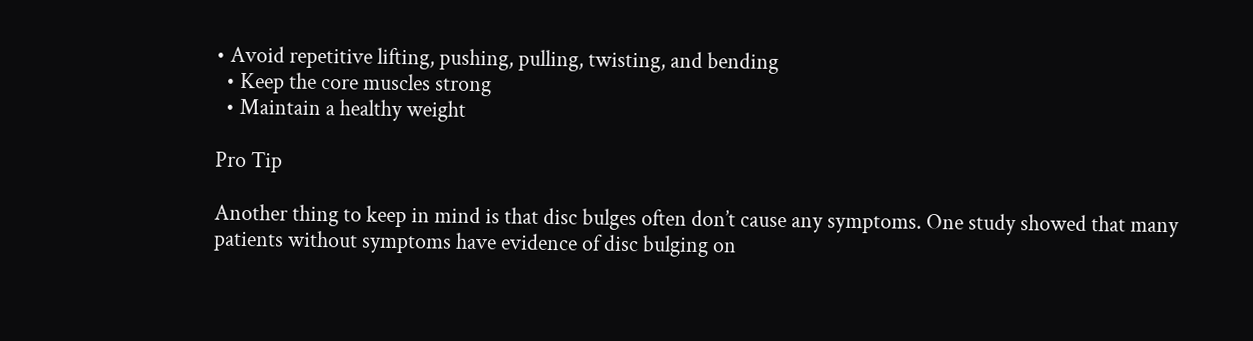• Avoid repetitive lifting, pushing, pulling, twisting, and bending
  • Keep the core muscles strong
  • Maintain a healthy weight

Pro Tip

Another thing to keep in mind is that disc bulges often don’t cause any symptoms. One study showed that many patients without symptoms have evidence of disc bulging on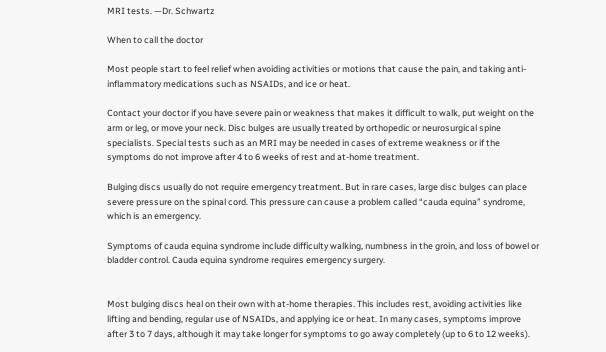MRI tests. —Dr. Schwartz

When to call the doctor

Most people start to feel relief when avoiding activities or motions that cause the pain, and taking anti-inflammatory medications such as NSAIDs, and ice or heat.

Contact your doctor if you have severe pain or weakness that makes it difficult to walk, put weight on the arm or leg, or move your neck. Disc bulges are usually treated by orthopedic or neurosurgical spine specialists. Special tests such as an MRI may be needed in cases of extreme weakness or if the symptoms do not improve after 4 to 6 weeks of rest and at-home treatment.

Bulging discs usually do not require emergency treatment. But in rare cases, large disc bulges can place severe pressure on the spinal cord. This pressure can cause a problem called “cauda equina” syndrome, which is an emergency.

Symptoms of cauda equina syndrome include difficulty walking, numbness in the groin, and loss of bowel or bladder control. Cauda equina syndrome requires emergency surgery.


Most bulging discs heal on their own with at-home therapies. This includes rest, avoiding activities like lifting and bending, regular use of NSAIDs, and applying ice or heat. In many cases, symptoms improve after 3 to 7 days, although it may take longer for symptoms to go away completely (up to 6 to 12 weeks).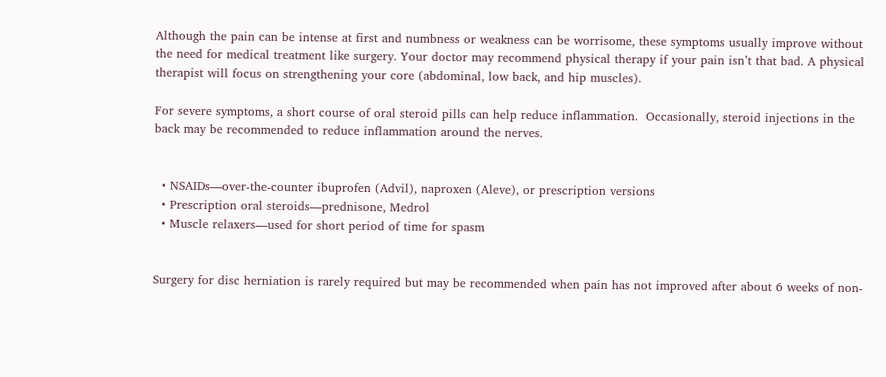Although the pain can be intense at first and numbness or weakness can be worrisome, these symptoms usually improve without the need for medical treatment like surgery. Your doctor may recommend physical therapy if your pain isn’t that bad. A physical therapist will focus on strengthening your core (abdominal, low back, and hip muscles).

For severe symptoms, a short course of oral steroid pills can help reduce inflammation.  Occasionally, steroid injections in the back may be recommended to reduce inflammation around the nerves.


  • NSAIDs—over-the-counter ibuprofen (Advil), naproxen (Aleve), or prescription versions
  • Prescription oral steroids—prednisone, Medrol
  • Muscle relaxers—used for short period of time for spasm


Surgery for disc herniation is rarely required but may be recommended when pain has not improved after about 6 weeks of non-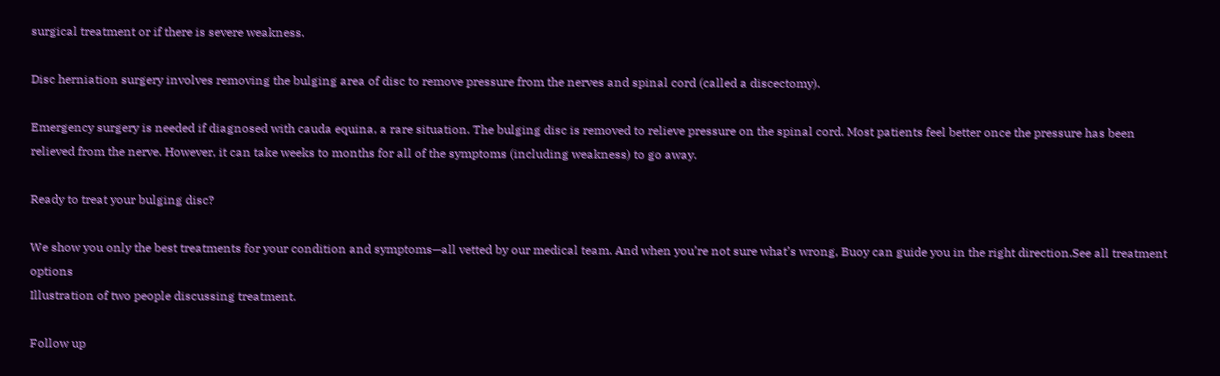surgical treatment or if there is severe weakness.

Disc herniation surgery involves removing the bulging area of disc to remove pressure from the nerves and spinal cord (called a discectomy).

Emergency surgery is needed if diagnosed with cauda equina, a rare situation. The bulging disc is removed to relieve pressure on the spinal cord. Most patients feel better once the pressure has been relieved from the nerve. However, it can take weeks to months for all of the symptoms (including weakness) to go away.

Ready to treat your bulging disc?

We show you only the best treatments for your condition and symptoms—all vetted by our medical team. And when you’re not sure what’s wrong, Buoy can guide you in the right direction.See all treatment options
Illustration of two people discussing treatment.

Follow up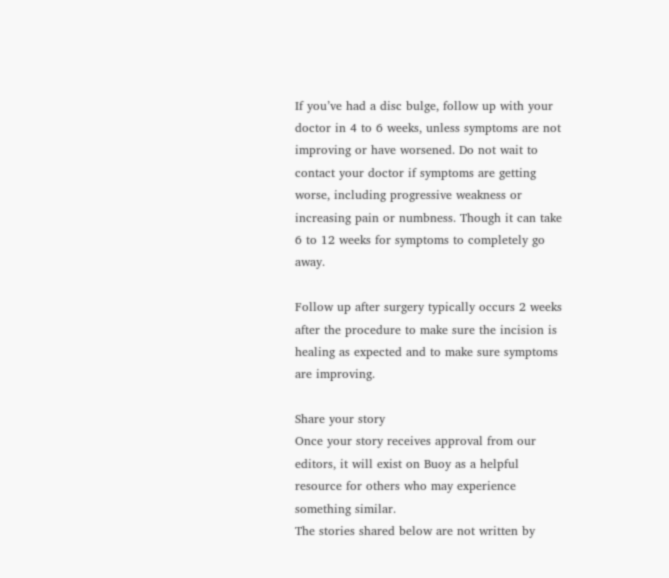If you’ve had a disc bulge, follow up with your doctor in 4 to 6 weeks, unless symptoms are not improving or have worsened. Do not wait to contact your doctor if symptoms are getting worse, including progressive weakness or increasing pain or numbness. Though it can take 6 to 12 weeks for symptoms to completely go away.

Follow up after surgery typically occurs 2 weeks after the procedure to make sure the incision is healing as expected and to make sure symptoms are improving.

Share your story
Once your story receives approval from our editors, it will exist on Buoy as a helpful resource for others who may experience something similar.
The stories shared below are not written by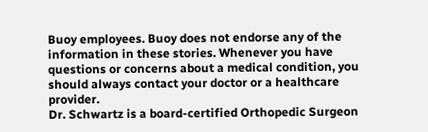Buoy employees. Buoy does not endorse any of the information in these stories. Whenever you have questions or concerns about a medical condition, you should always contact your doctor or a healthcare provider.
Dr. Schwartz is a board-certified Orthopedic Surgeon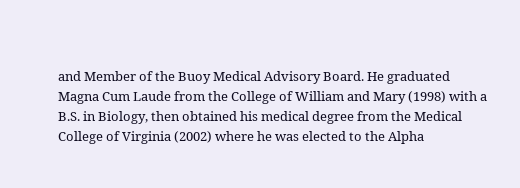and Member of the Buoy Medical Advisory Board. He graduated Magna Cum Laude from the College of William and Mary (1998) with a B.S. in Biology, then obtained his medical degree from the Medical College of Virginia (2002) where he was elected to the Alpha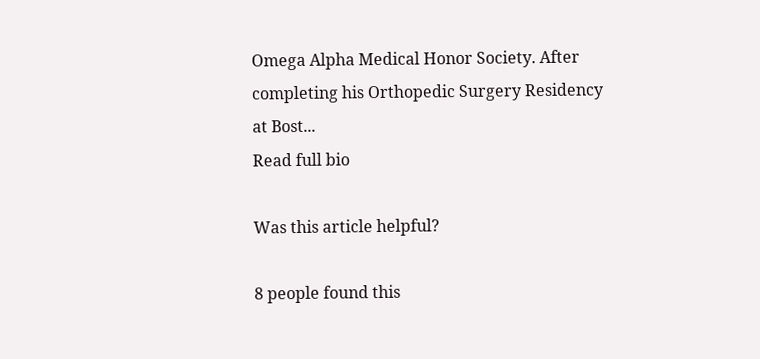Omega Alpha Medical Honor Society. After completing his Orthopedic Surgery Residency at Bost...
Read full bio

Was this article helpful?

8 people found this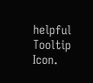helpful
Tooltip Icon.